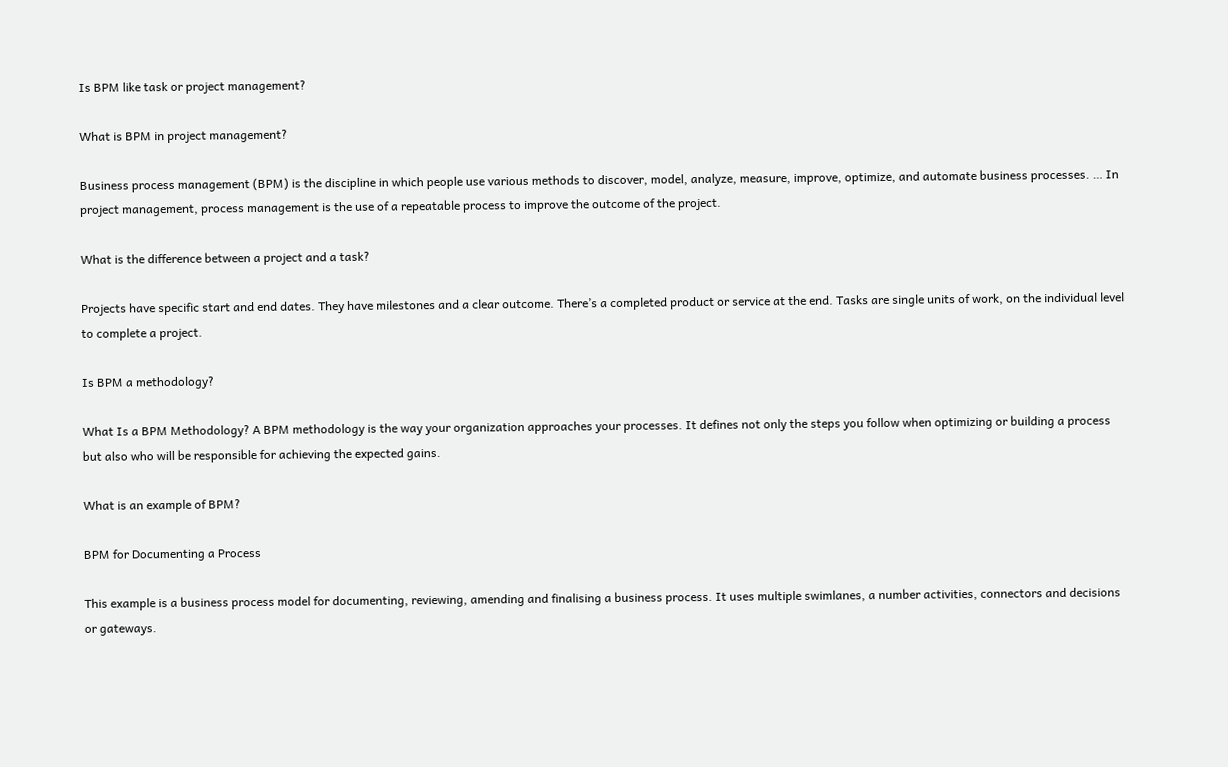Is BPM like task or project management?

What is BPM in project management?

Business process management (BPM) is the discipline in which people use various methods to discover, model, analyze, measure, improve, optimize, and automate business processes. … In project management, process management is the use of a repeatable process to improve the outcome of the project.

What is the difference between a project and a task?

Projects have specific start and end dates. They have milestones and a clear outcome. There’s a completed product or service at the end. Tasks are single units of work, on the individual level to complete a project.

Is BPM a methodology?

What Is a BPM Methodology? A BPM methodology is the way your organization approaches your processes. It defines not only the steps you follow when optimizing or building a process but also who will be responsible for achieving the expected gains.

What is an example of BPM?

BPM for Documenting a Process

This example is a business process model for documenting, reviewing, amending and finalising a business process. It uses multiple swimlanes, a number activities, connectors and decisions or gateways.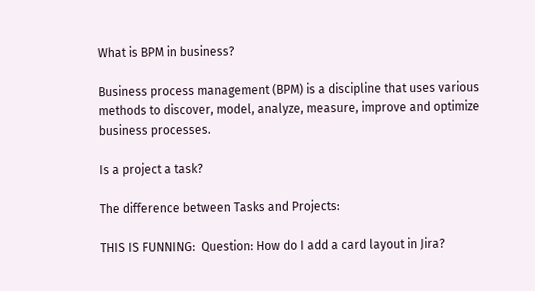What is BPM in business?

Business process management (BPM) is a discipline that uses various methods to discover, model, analyze, measure, improve and optimize business processes.

Is a project a task?

The difference between Tasks and Projects:

THIS IS FUNNING:  Question: How do I add a card layout in Jira?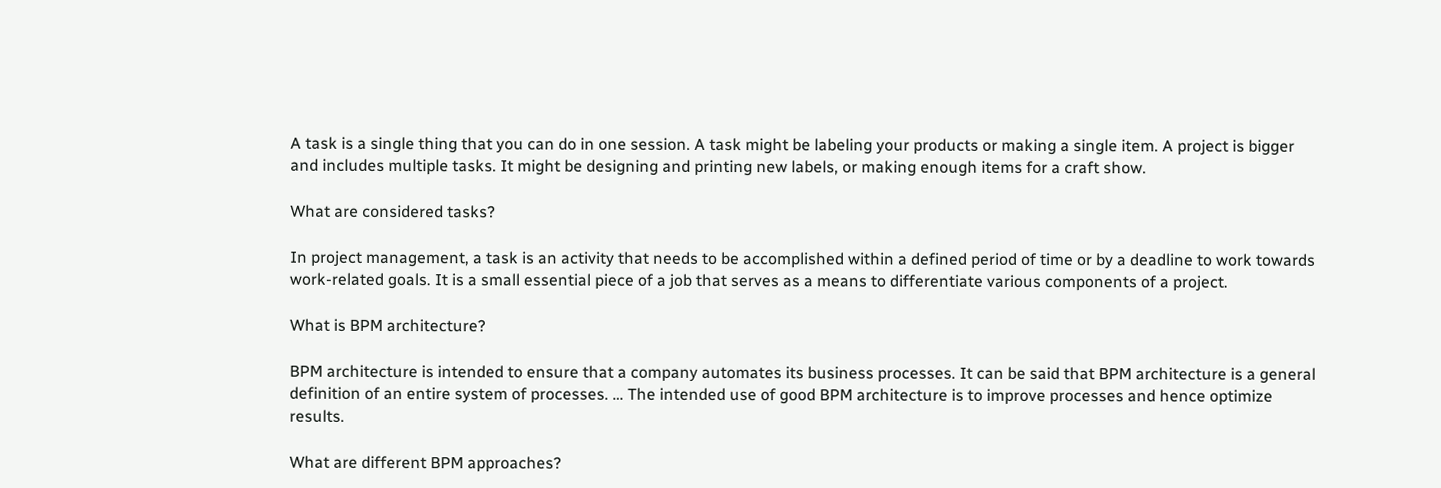A task is a single thing that you can do in one session. A task might be labeling your products or making a single item. A project is bigger and includes multiple tasks. It might be designing and printing new labels, or making enough items for a craft show.

What are considered tasks?

In project management, a task is an activity that needs to be accomplished within a defined period of time or by a deadline to work towards work-related goals. It is a small essential piece of a job that serves as a means to differentiate various components of a project.

What is BPM architecture?

BPM architecture is intended to ensure that a company automates its business processes. It can be said that BPM architecture is a general definition of an entire system of processes. … The intended use of good BPM architecture is to improve processes and hence optimize results.

What are different BPM approaches?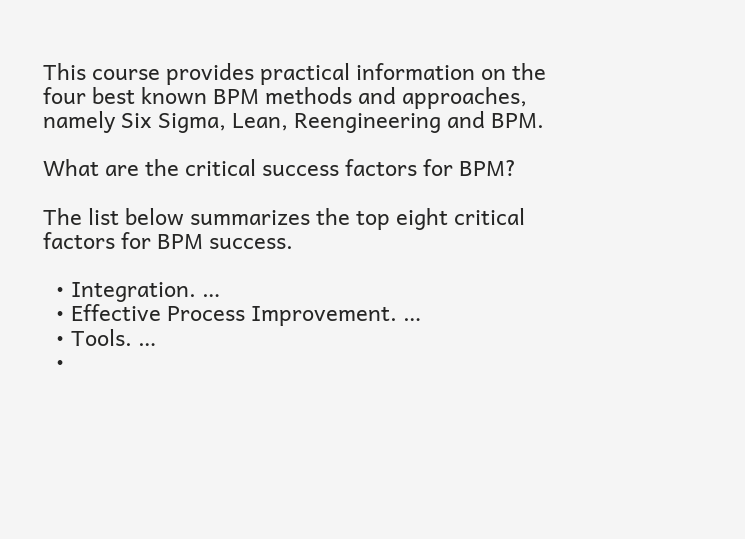This course provides practical information on the four best known BPM methods and approaches, namely Six Sigma, Lean, Reengineering and BPM.

What are the critical success factors for BPM?

The list below summarizes the top eight critical factors for BPM success.

  • Integration. …
  • Effective Process Improvement. …
  • Tools. …
  •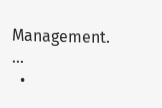Management. …
  •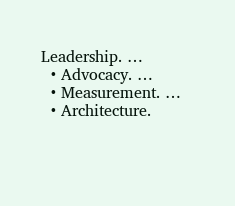Leadership. …
  • Advocacy. …
  • Measurement. …
  • Architecture.